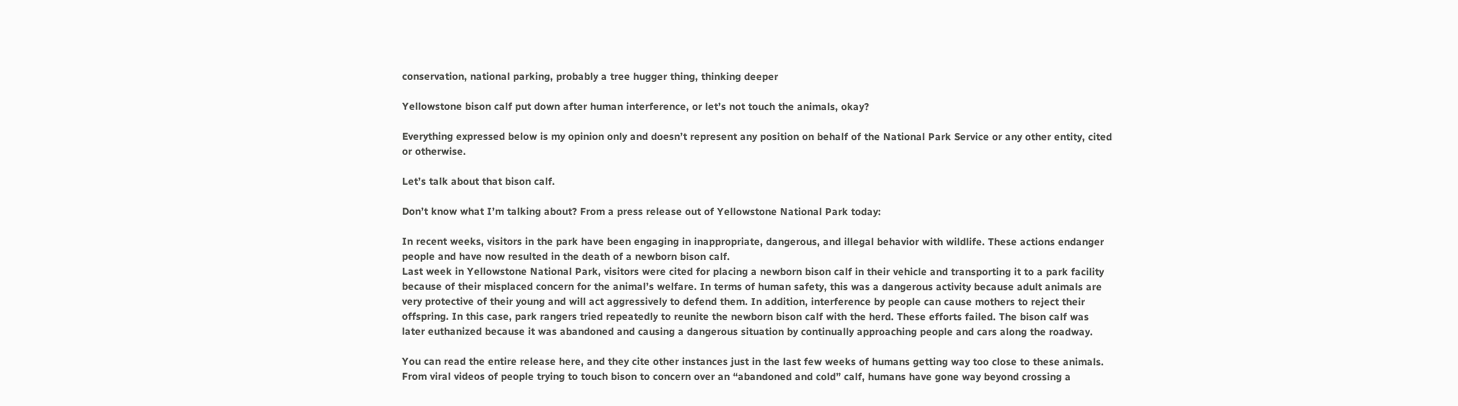conservation, national parking, probably a tree hugger thing, thinking deeper

Yellowstone bison calf put down after human interference, or let’s not touch the animals, okay?

Everything expressed below is my opinion only and doesn’t represent any position on behalf of the National Park Service or any other entity, cited or otherwise.

Let’s talk about that bison calf.

Don’t know what I’m talking about? From a press release out of Yellowstone National Park today:

In recent weeks, visitors in the park have been engaging in inappropriate, dangerous, and illegal behavior with wildlife. These actions endanger people and have now resulted in the death of a newborn bison calf.
Last week in Yellowstone National Park, visitors were cited for placing a newborn bison calf in their vehicle and transporting it to a park facility because of their misplaced concern for the animal’s welfare. In terms of human safety, this was a dangerous activity because adult animals are very protective of their young and will act aggressively to defend them. In addition, interference by people can cause mothers to reject their offspring. In this case, park rangers tried repeatedly to reunite the newborn bison calf with the herd. These efforts failed. The bison calf was later euthanized because it was abandoned and causing a dangerous situation by continually approaching people and cars along the roadway.

You can read the entire release here, and they cite other instances just in the last few weeks of humans getting way too close to these animals. From viral videos of people trying to touch bison to concern over an “abandoned and cold” calf, humans have gone way beyond crossing a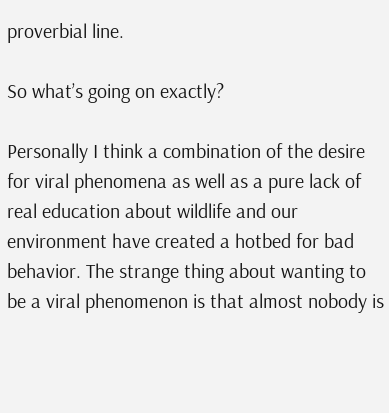proverbial line.

So what’s going on exactly?

Personally I think a combination of the desire for viral phenomena as well as a pure lack of real education about wildlife and our environment have created a hotbed for bad behavior. The strange thing about wanting to be a viral phenomenon is that almost nobody is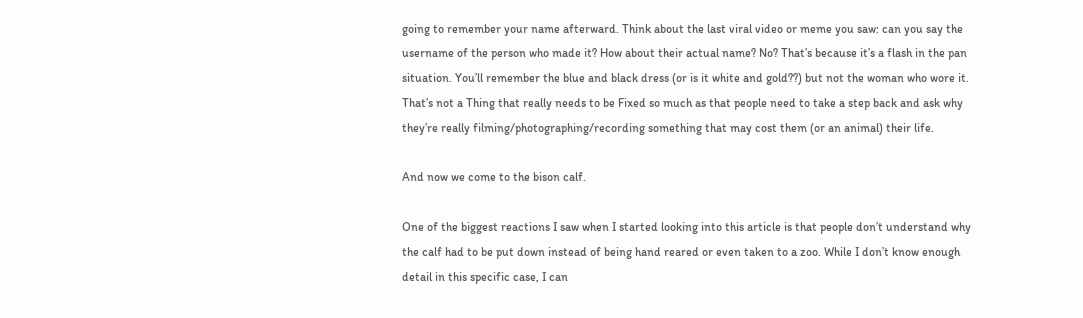going to remember your name afterward. Think about the last viral video or meme you saw: can you say the username of the person who made it? How about their actual name? No? That’s because it’s a flash in the pan situation. You’ll remember the blue and black dress (or is it white and gold??) but not the woman who wore it. That’s not a Thing that really needs to be Fixed so much as that people need to take a step back and ask why they’re really filming/photographing/recording something that may cost them (or an animal) their life.

And now we come to the bison calf.

One of the biggest reactions I saw when I started looking into this article is that people don’t understand why the calf had to be put down instead of being hand reared or even taken to a zoo. While I don’t know enough detail in this specific case, I can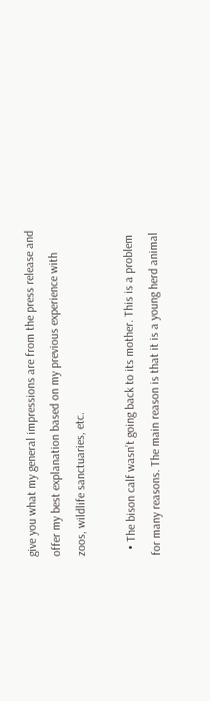give you what my general impressions are from the press release and offer my best explanation based on my previous experience with zoos, wildlife sanctuaries, etc.

  • The bison calf wasn’t going back to its mother. This is a problem for many reasons. The main reason is that it is a young herd animal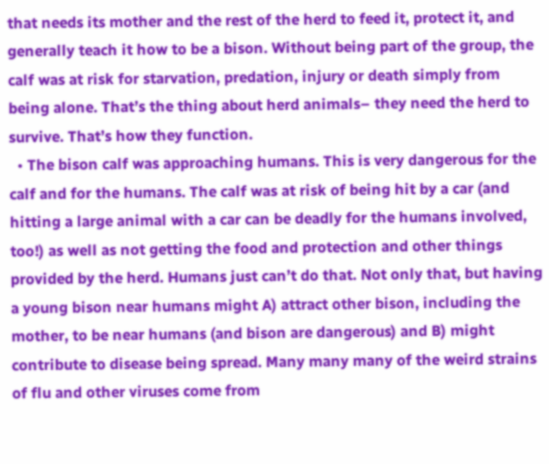that needs its mother and the rest of the herd to feed it, protect it, and generally teach it how to be a bison. Without being part of the group, the calf was at risk for starvation, predation, injury or death simply from being alone. That’s the thing about herd animals– they need the herd to survive. That’s how they function.
  • The bison calf was approaching humans. This is very dangerous for the calf and for the humans. The calf was at risk of being hit by a car (and hitting a large animal with a car can be deadly for the humans involved, too!) as well as not getting the food and protection and other things provided by the herd. Humans just can’t do that. Not only that, but having a young bison near humans might A) attract other bison, including the mother, to be near humans (and bison are dangerous) and B) might contribute to disease being spread. Many many many of the weird strains of flu and other viruses come from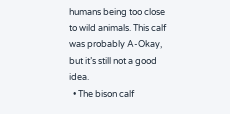humans being too close to wild animals. This calf was probably A-Okay, but it’s still not a good idea.
  • The bison calf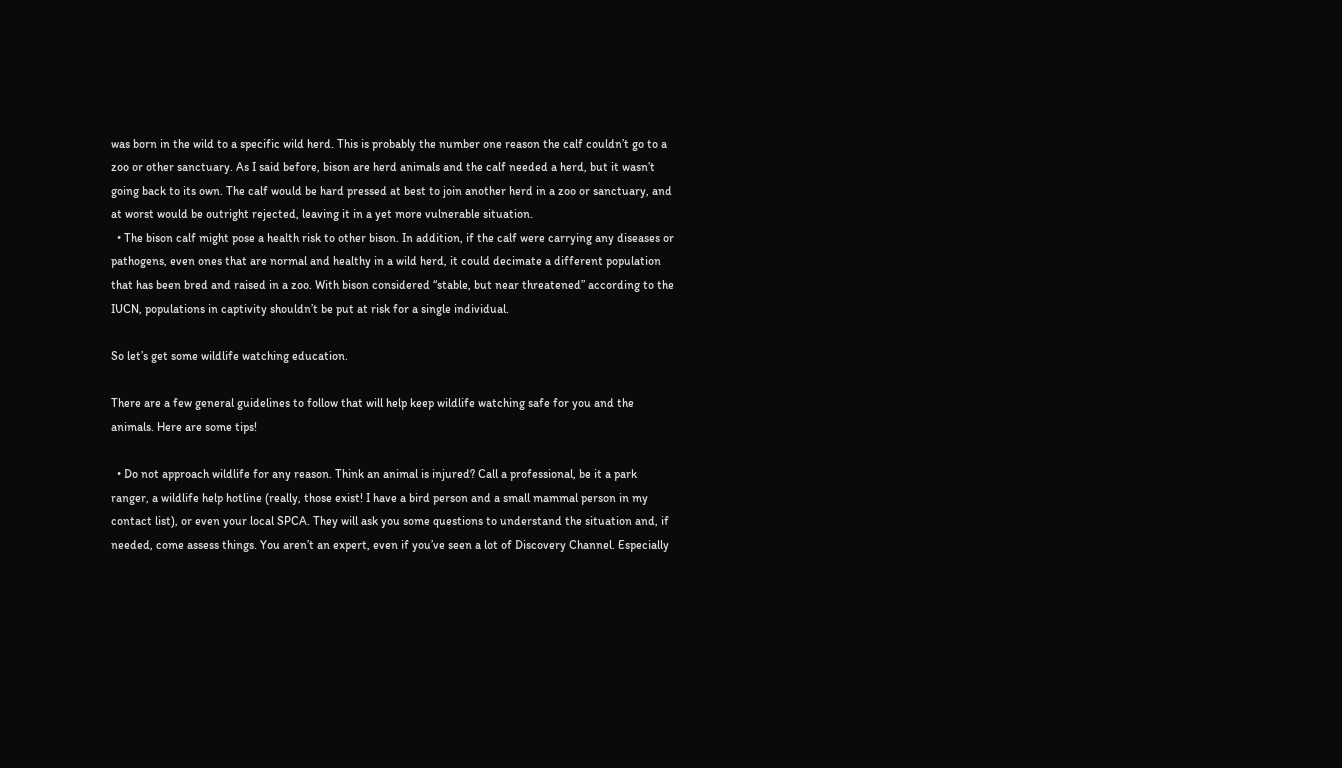was born in the wild to a specific wild herd. This is probably the number one reason the calf couldn’t go to a zoo or other sanctuary. As I said before, bison are herd animals and the calf needed a herd, but it wasn’t going back to its own. The calf would be hard pressed at best to join another herd in a zoo or sanctuary, and at worst would be outright rejected, leaving it in a yet more vulnerable situation.
  • The bison calf might pose a health risk to other bison. In addition, if the calf were carrying any diseases or pathogens, even ones that are normal and healthy in a wild herd, it could decimate a different population that has been bred and raised in a zoo. With bison considered “stable, but near threatened” according to the IUCN, populations in captivity shouldn’t be put at risk for a single individual.

So let’s get some wildlife watching education.

There are a few general guidelines to follow that will help keep wildlife watching safe for you and the animals. Here are some tips!

  • Do not approach wildlife for any reason. Think an animal is injured? Call a professional, be it a park ranger, a wildlife help hotline (really, those exist! I have a bird person and a small mammal person in my contact list), or even your local SPCA. They will ask you some questions to understand the situation and, if needed, come assess things. You aren’t an expert, even if you’ve seen a lot of Discovery Channel. Especially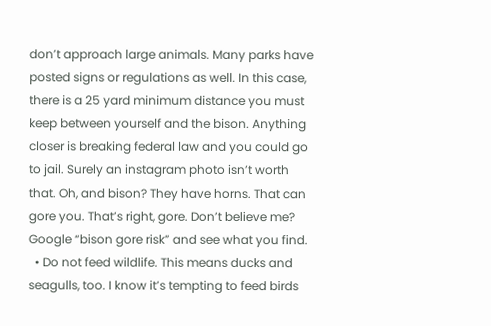don’t approach large animals. Many parks have posted signs or regulations as well. In this case, there is a 25 yard minimum distance you must keep between yourself and the bison. Anything closer is breaking federal law and you could go to jail. Surely an instagram photo isn’t worth that. Oh, and bison? They have horns. That can gore you. That’s right, gore. Don’t believe me? Google “bison gore risk” and see what you find.
  • Do not feed wildlife. This means ducks and seagulls, too. I know it’s tempting to feed birds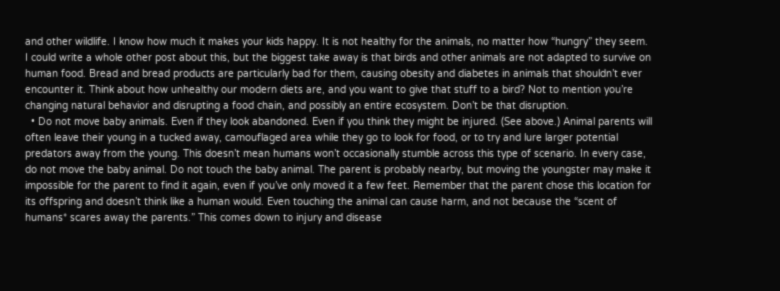and other wildlife. I know how much it makes your kids happy. It is not healthy for the animals, no matter how “hungry” they seem. I could write a whole other post about this, but the biggest take away is that birds and other animals are not adapted to survive on human food. Bread and bread products are particularly bad for them, causing obesity and diabetes in animals that shouldn’t ever encounter it. Think about how unhealthy our modern diets are, and you want to give that stuff to a bird? Not to mention you’re changing natural behavior and disrupting a food chain, and possibly an entire ecosystem. Don’t be that disruption.
  • Do not move baby animals. Even if they look abandoned. Even if you think they might be injured. (See above.) Animal parents will often leave their young in a tucked away, camouflaged area while they go to look for food, or to try and lure larger potential predators away from the young. This doesn’t mean humans won’t occasionally stumble across this type of scenario. In every case, do not move the baby animal. Do not touch the baby animal. The parent is probably nearby, but moving the youngster may make it impossible for the parent to find it again, even if you’ve only moved it a few feet. Remember that the parent chose this location for its offspring and doesn’t think like a human would. Even touching the animal can cause harm, and not because the “scent of humans* scares away the parents.” This comes down to injury and disease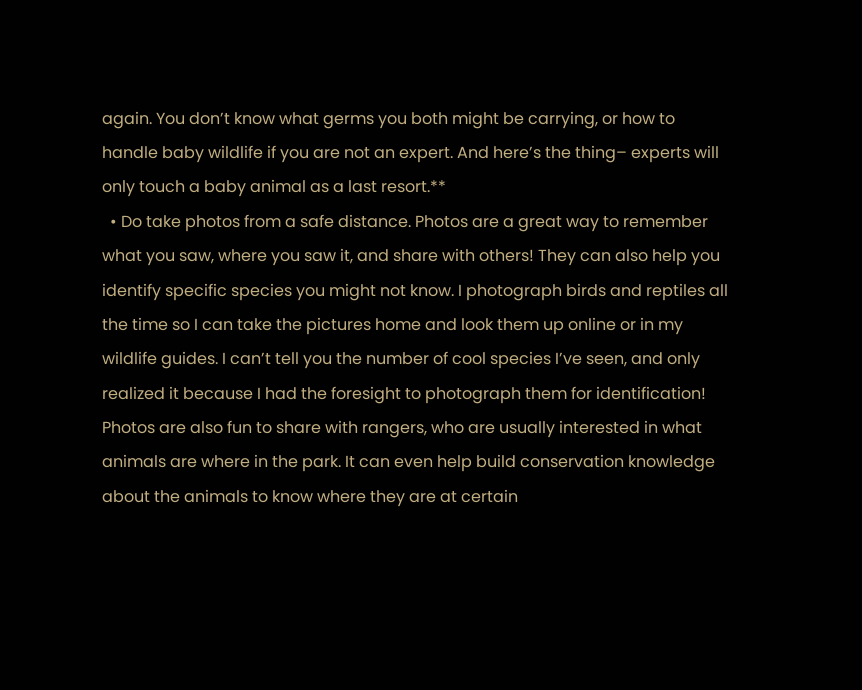again. You don’t know what germs you both might be carrying, or how to handle baby wildlife if you are not an expert. And here’s the thing– experts will only touch a baby animal as a last resort.**
  • Do take photos from a safe distance. Photos are a great way to remember what you saw, where you saw it, and share with others! They can also help you identify specific species you might not know. I photograph birds and reptiles all the time so I can take the pictures home and look them up online or in my wildlife guides. I can’t tell you the number of cool species I’ve seen, and only realized it because I had the foresight to photograph them for identification! Photos are also fun to share with rangers, who are usually interested in what animals are where in the park. It can even help build conservation knowledge about the animals to know where they are at certain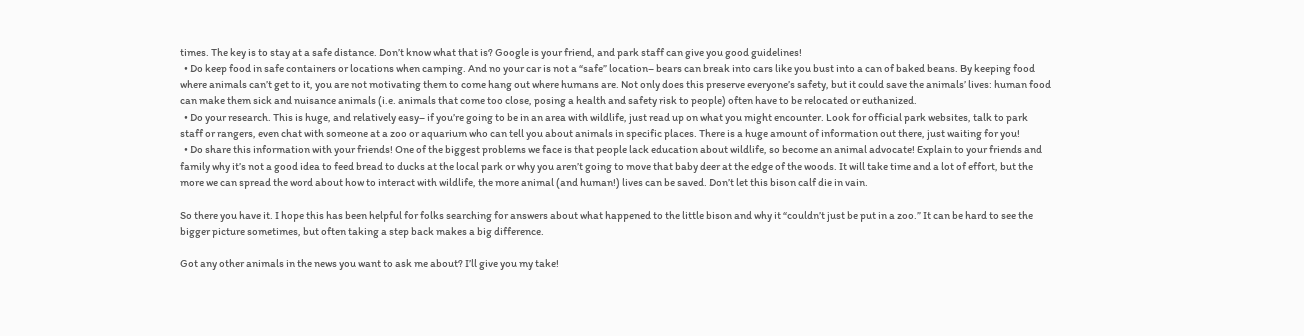times. The key is to stay at a safe distance. Don’t know what that is? Google is your friend, and park staff can give you good guidelines!
  • Do keep food in safe containers or locations when camping. And no your car is not a “safe” location– bears can break into cars like you bust into a can of baked beans. By keeping food where animals can’t get to it, you are not motivating them to come hang out where humans are. Not only does this preserve everyone’s safety, but it could save the animals’ lives: human food can make them sick and nuisance animals (i.e. animals that come too close, posing a health and safety risk to people) often have to be relocated or euthanized.
  • Do your research. This is huge, and relatively easy– if you’re going to be in an area with wildlife, just read up on what you might encounter. Look for official park websites, talk to park staff or rangers, even chat with someone at a zoo or aquarium who can tell you about animals in specific places. There is a huge amount of information out there, just waiting for you!
  • Do share this information with your friends! One of the biggest problems we face is that people lack education about wildlife, so become an animal advocate! Explain to your friends and family why it’s not a good idea to feed bread to ducks at the local park or why you aren’t going to move that baby deer at the edge of the woods. It will take time and a lot of effort, but the more we can spread the word about how to interact with wildlife, the more animal (and human!) lives can be saved. Don’t let this bison calf die in vain.

So there you have it. I hope this has been helpful for folks searching for answers about what happened to the little bison and why it “couldn’t just be put in a zoo.” It can be hard to see the bigger picture sometimes, but often taking a step back makes a big difference.

Got any other animals in the news you want to ask me about? I’ll give you my take!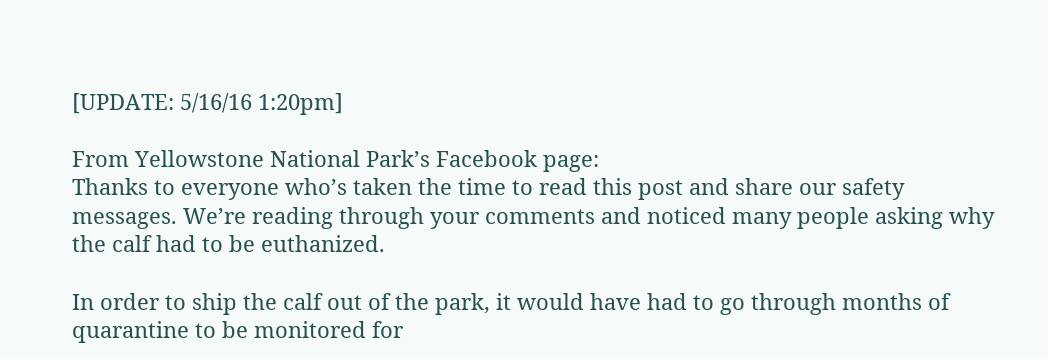[UPDATE: 5/16/16 1:20pm]

From Yellowstone National Park’s Facebook page:
Thanks to everyone who’s taken the time to read this post and share our safety messages. We’re reading through your comments and noticed many people asking why the calf had to be euthanized.

In order to ship the calf out of the park, it would have had to go through months of quarantine to be monitored for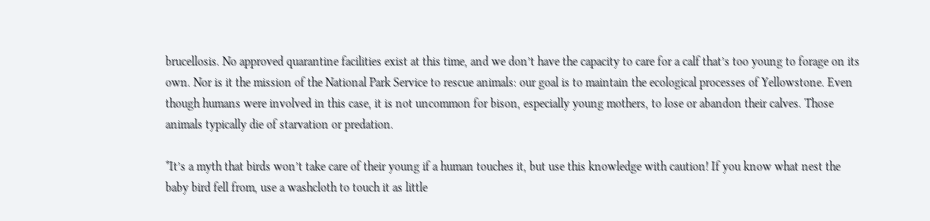brucellosis. No approved quarantine facilities exist at this time, and we don’t have the capacity to care for a calf that’s too young to forage on its own. Nor is it the mission of the National Park Service to rescue animals: our goal is to maintain the ecological processes of Yellowstone. Even though humans were involved in this case, it is not uncommon for bison, especially young mothers, to lose or abandon their calves. Those animals typically die of starvation or predation.

*It’s a myth that birds won’t take care of their young if a human touches it, but use this knowledge with caution! If you know what nest the baby bird fell from, use a washcloth to touch it as little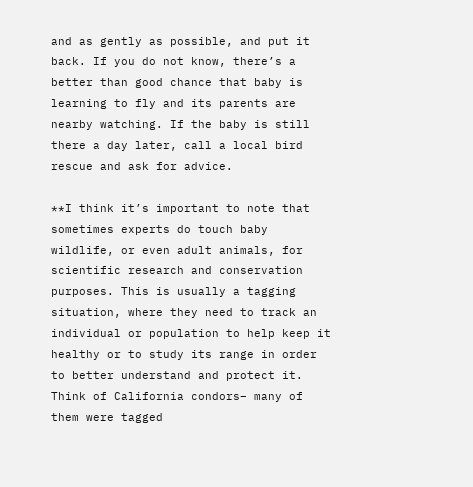and as gently as possible, and put it back. If you do not know, there’s a better than good chance that baby is learning to fly and its parents are nearby watching. If the baby is still there a day later, call a local bird rescue and ask for advice.

**I think it’s important to note that sometimes experts do touch baby wildlife, or even adult animals, for scientific research and conservation purposes. This is usually a tagging situation, where they need to track an individual or population to help keep it healthy or to study its range in order to better understand and protect it. Think of California condors– many of them were tagged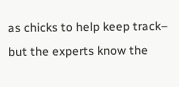as chicks to help keep track– but the experts know the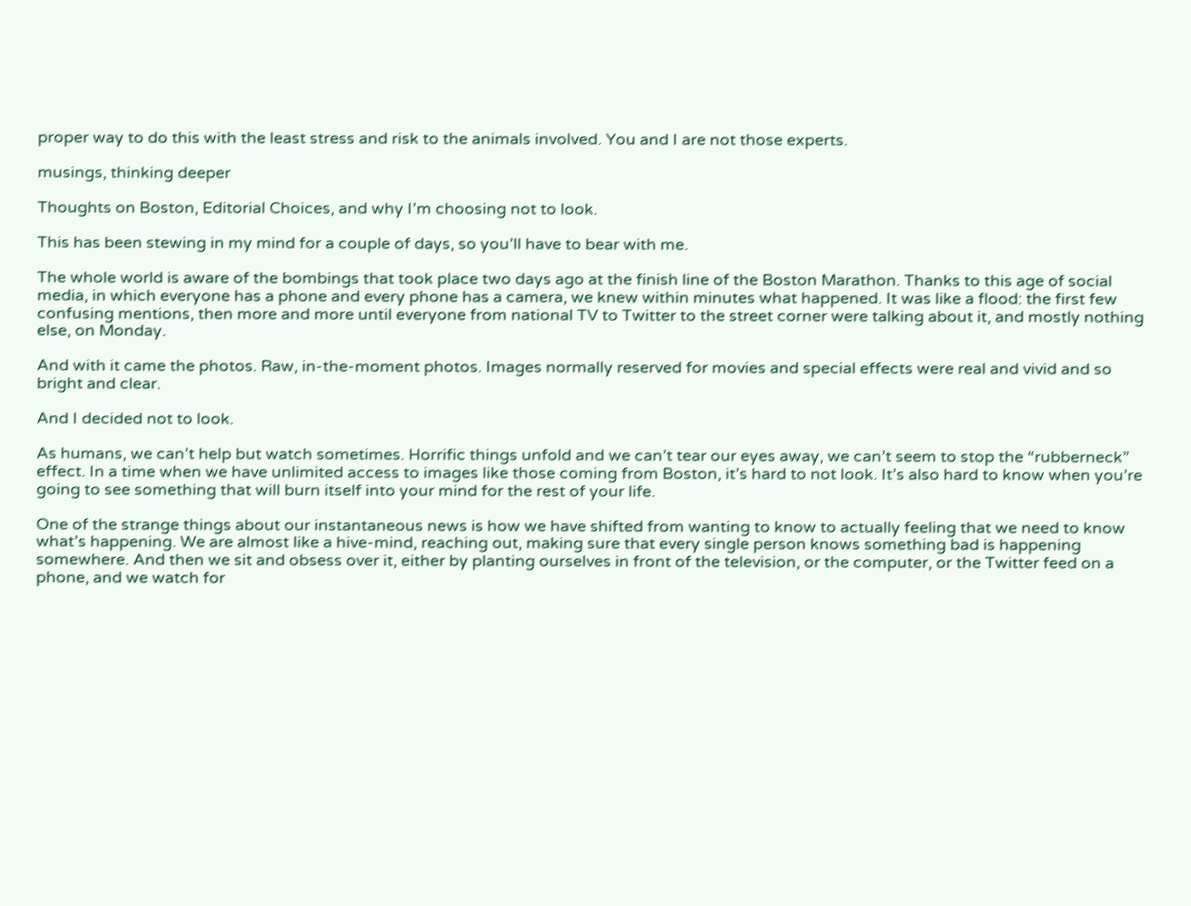proper way to do this with the least stress and risk to the animals involved. You and I are not those experts.

musings, thinking deeper

Thoughts on Boston, Editorial Choices, and why I’m choosing not to look.

This has been stewing in my mind for a couple of days, so you’ll have to bear with me.

The whole world is aware of the bombings that took place two days ago at the finish line of the Boston Marathon. Thanks to this age of social media, in which everyone has a phone and every phone has a camera, we knew within minutes what happened. It was like a flood: the first few confusing mentions, then more and more until everyone from national TV to Twitter to the street corner were talking about it, and mostly nothing else, on Monday.

And with it came the photos. Raw, in-the-moment photos. Images normally reserved for movies and special effects were real and vivid and so bright and clear.

And I decided not to look.

As humans, we can’t help but watch sometimes. Horrific things unfold and we can’t tear our eyes away, we can’t seem to stop the “rubberneck” effect. In a time when we have unlimited access to images like those coming from Boston, it’s hard to not look. It’s also hard to know when you’re going to see something that will burn itself into your mind for the rest of your life.

One of the strange things about our instantaneous news is how we have shifted from wanting to know to actually feeling that we need to know what’s happening. We are almost like a hive-mind, reaching out, making sure that every single person knows something bad is happening somewhere. And then we sit and obsess over it, either by planting ourselves in front of the television, or the computer, or the Twitter feed on a phone, and we watch for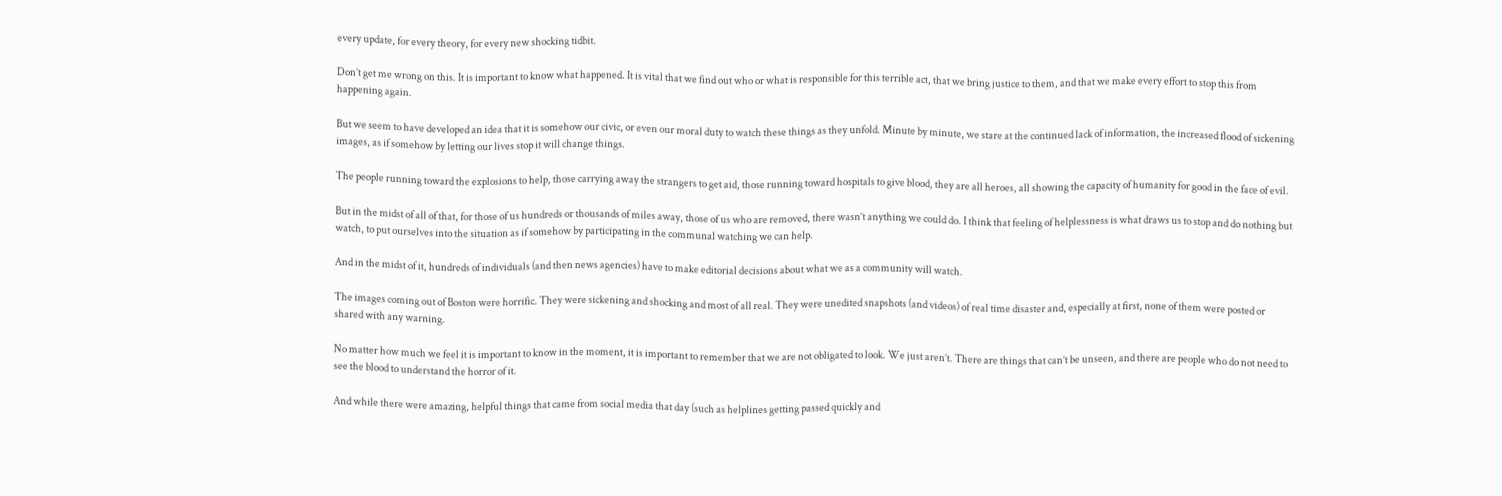every update, for every theory, for every new shocking tidbit.

Don’t get me wrong on this. It is important to know what happened. It is vital that we find out who or what is responsible for this terrible act, that we bring justice to them, and that we make every effort to stop this from happening again.

But we seem to have developed an idea that it is somehow our civic, or even our moral duty to watch these things as they unfold. Minute by minute, we stare at the continued lack of information, the increased flood of sickening images, as if somehow by letting our lives stop it will change things.

The people running toward the explosions to help, those carrying away the strangers to get aid, those running toward hospitals to give blood, they are all heroes, all showing the capacity of humanity for good in the face of evil.

But in the midst of all of that, for those of us hundreds or thousands of miles away, those of us who are removed, there wasn’t anything we could do. I think that feeling of helplessness is what draws us to stop and do nothing but watch, to put ourselves into the situation as if somehow by participating in the communal watching we can help.

And in the midst of it, hundreds of individuals (and then news agencies) have to make editorial decisions about what we as a community will watch.

The images coming out of Boston were horrific. They were sickening and shocking and most of all real. They were unedited snapshots (and videos) of real time disaster and, especially at first, none of them were posted or shared with any warning.

No matter how much we feel it is important to know in the moment, it is important to remember that we are not obligated to look. We just aren’t. There are things that can’t be unseen, and there are people who do not need to see the blood to understand the horror of it.

And while there were amazing, helpful things that came from social media that day (such as helplines getting passed quickly and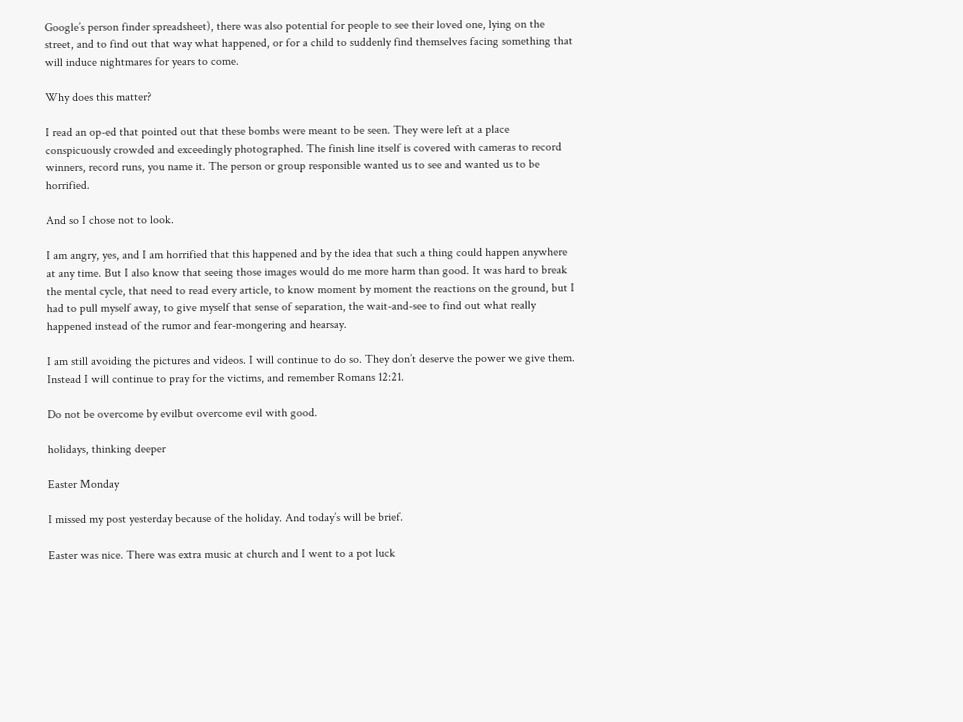Google’s person finder spreadsheet), there was also potential for people to see their loved one, lying on the street, and to find out that way what happened, or for a child to suddenly find themselves facing something that will induce nightmares for years to come.

Why does this matter?

I read an op-ed that pointed out that these bombs were meant to be seen. They were left at a place conspicuously crowded and exceedingly photographed. The finish line itself is covered with cameras to record winners, record runs, you name it. The person or group responsible wanted us to see and wanted us to be horrified.

And so I chose not to look.

I am angry, yes, and I am horrified that this happened and by the idea that such a thing could happen anywhere at any time. But I also know that seeing those images would do me more harm than good. It was hard to break the mental cycle, that need to read every article, to know moment by moment the reactions on the ground, but I had to pull myself away, to give myself that sense of separation, the wait-and-see to find out what really happened instead of the rumor and fear-mongering and hearsay.

I am still avoiding the pictures and videos. I will continue to do so. They don’t deserve the power we give them. Instead I will continue to pray for the victims, and remember Romans 12:21.

Do not be overcome by evilbut overcome evil with good.

holidays, thinking deeper

Easter Monday

I missed my post yesterday because of the holiday. And today’s will be brief.

Easter was nice. There was extra music at church and I went to a pot luck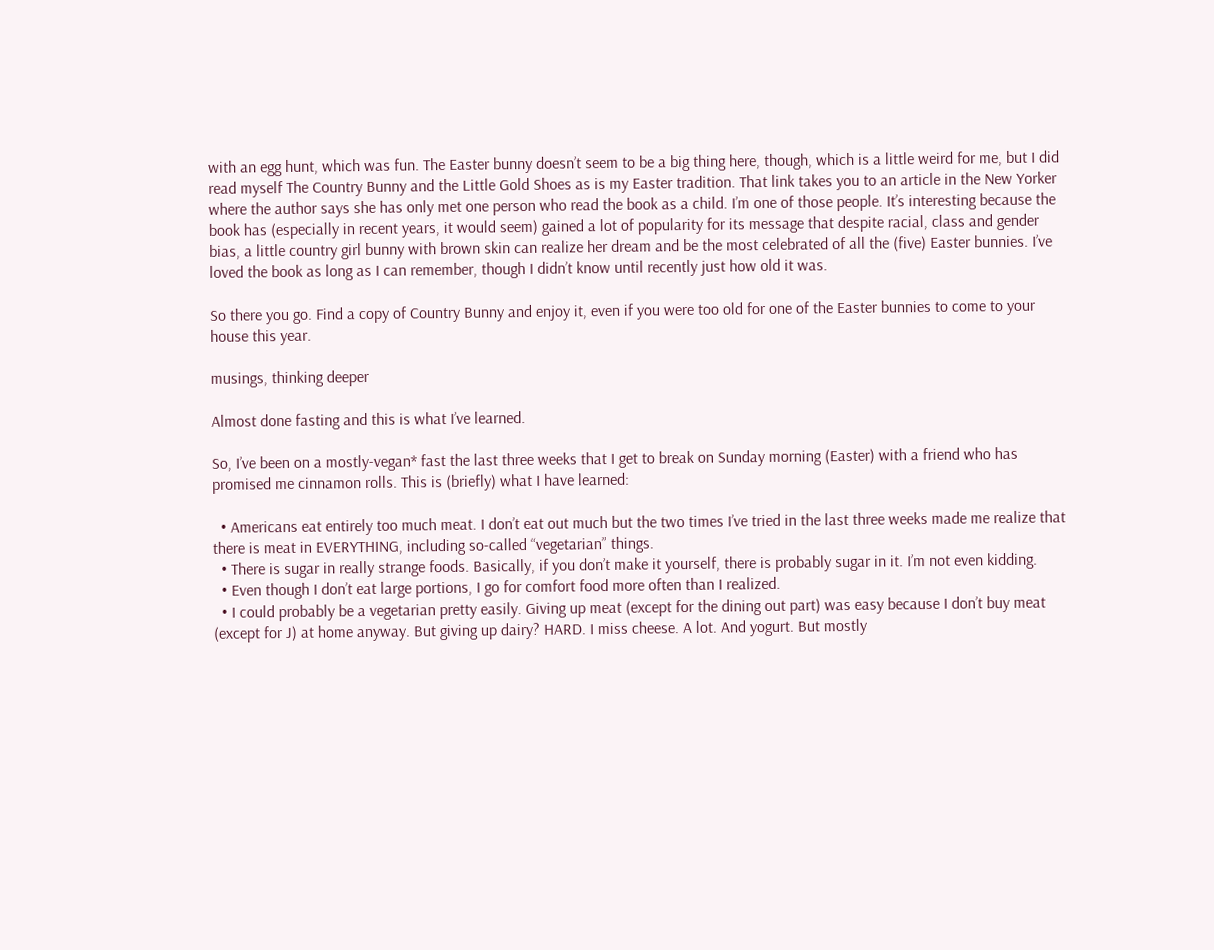with an egg hunt, which was fun. The Easter bunny doesn’t seem to be a big thing here, though, which is a little weird for me, but I did read myself The Country Bunny and the Little Gold Shoes as is my Easter tradition. That link takes you to an article in the New Yorker where the author says she has only met one person who read the book as a child. I’m one of those people. It’s interesting because the book has (especially in recent years, it would seem) gained a lot of popularity for its message that despite racial, class and gender bias, a little country girl bunny with brown skin can realize her dream and be the most celebrated of all the (five) Easter bunnies. I’ve loved the book as long as I can remember, though I didn’t know until recently just how old it was.

So there you go. Find a copy of Country Bunny and enjoy it, even if you were too old for one of the Easter bunnies to come to your house this year.

musings, thinking deeper

Almost done fasting and this is what I’ve learned.

So, I’ve been on a mostly-vegan* fast the last three weeks that I get to break on Sunday morning (Easter) with a friend who has promised me cinnamon rolls. This is (briefly) what I have learned:

  • Americans eat entirely too much meat. I don’t eat out much but the two times I’ve tried in the last three weeks made me realize that there is meat in EVERYTHING, including so-called “vegetarian” things.
  • There is sugar in really strange foods. Basically, if you don’t make it yourself, there is probably sugar in it. I’m not even kidding.
  • Even though I don’t eat large portions, I go for comfort food more often than I realized.
  • I could probably be a vegetarian pretty easily. Giving up meat (except for the dining out part) was easy because I don’t buy meat (except for J) at home anyway. But giving up dairy? HARD. I miss cheese. A lot. And yogurt. But mostly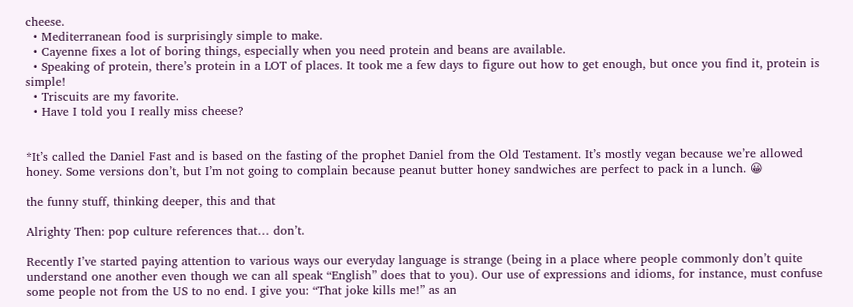cheese.
  • Mediterranean food is surprisingly simple to make.
  • Cayenne fixes a lot of boring things, especially when you need protein and beans are available.
  • Speaking of protein, there’s protein in a LOT of places. It took me a few days to figure out how to get enough, but once you find it, protein is simple!
  • Triscuits are my favorite.
  • Have I told you I really miss cheese?


*It’s called the Daniel Fast and is based on the fasting of the prophet Daniel from the Old Testament. It’s mostly vegan because we’re allowed honey. Some versions don’t, but I’m not going to complain because peanut butter honey sandwiches are perfect to pack in a lunch. 😀

the funny stuff, thinking deeper, this and that

Alrighty Then: pop culture references that… don’t.

Recently I’ve started paying attention to various ways our everyday language is strange (being in a place where people commonly don’t quite understand one another even though we can all speak “English” does that to you). Our use of expressions and idioms, for instance, must confuse some people not from the US to no end. I give you: “That joke kills me!” as an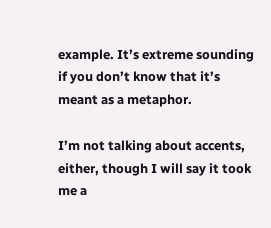example. It’s extreme sounding if you don’t know that it’s meant as a metaphor.

I’m not talking about accents, either, though I will say it took me a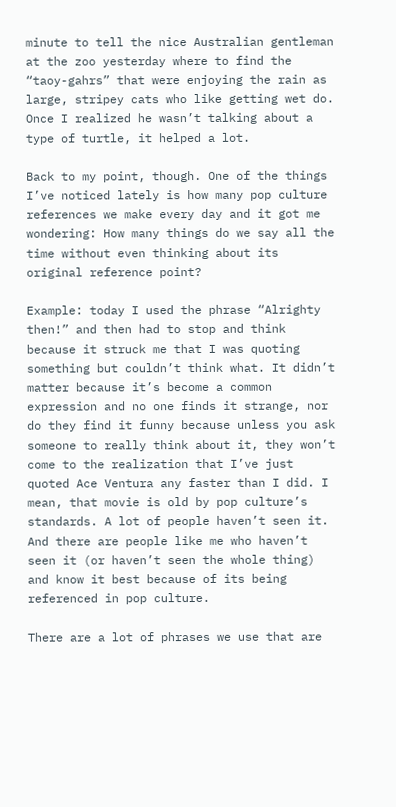minute to tell the nice Australian gentleman at the zoo yesterday where to find the “taoy-gahrs” that were enjoying the rain as large, stripey cats who like getting wet do. Once I realized he wasn’t talking about a type of turtle, it helped a lot.

Back to my point, though. One of the things I’ve noticed lately is how many pop culture references we make every day and it got me wondering: How many things do we say all the time without even thinking about its original reference point?

Example: today I used the phrase “Alrighty then!” and then had to stop and think because it struck me that I was quoting something but couldn’t think what. It didn’t matter because it’s become a common expression and no one finds it strange, nor do they find it funny because unless you ask someone to really think about it, they won’t come to the realization that I’ve just quoted Ace Ventura any faster than I did. I mean, that movie is old by pop culture’s standards. A lot of people haven’t seen it. And there are people like me who haven’t seen it (or haven’t seen the whole thing) and know it best because of its being referenced in pop culture.

There are a lot of phrases we use that are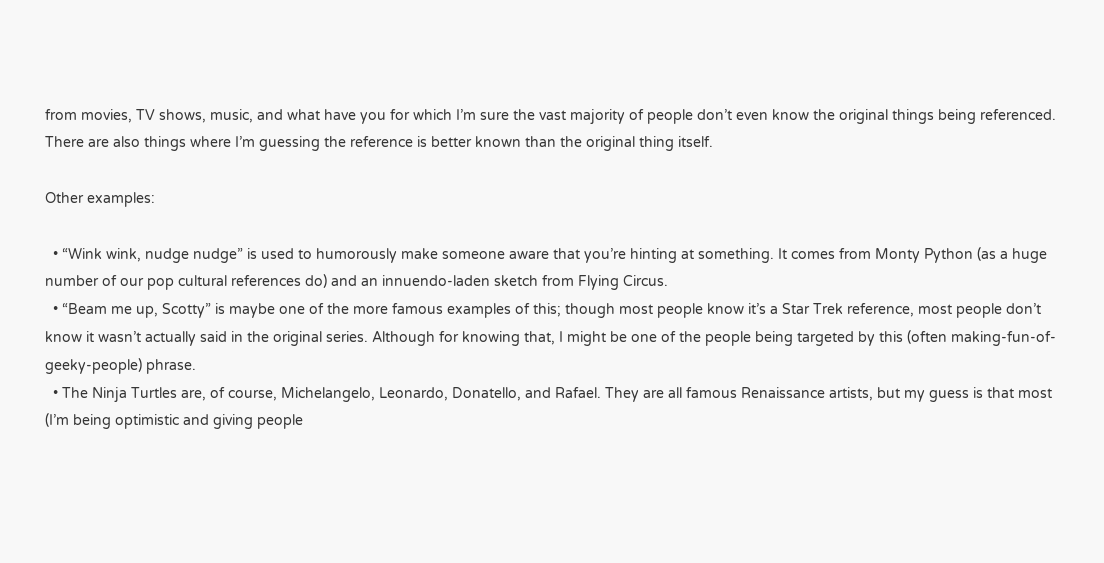from movies, TV shows, music, and what have you for which I’m sure the vast majority of people don’t even know the original things being referenced. There are also things where I’m guessing the reference is better known than the original thing itself.

Other examples:

  • “Wink wink, nudge nudge” is used to humorously make someone aware that you’re hinting at something. It comes from Monty Python (as a huge number of our pop cultural references do) and an innuendo-laden sketch from Flying Circus.
  • “Beam me up, Scotty” is maybe one of the more famous examples of this; though most people know it’s a Star Trek reference, most people don’t know it wasn’t actually said in the original series. Although for knowing that, I might be one of the people being targeted by this (often making-fun-of-geeky-people) phrase.
  • The Ninja Turtles are, of course, Michelangelo, Leonardo, Donatello, and Rafael. They are all famous Renaissance artists, but my guess is that most (I’m being optimistic and giving people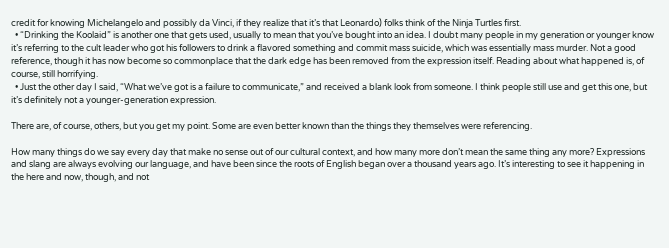credit for knowing Michelangelo and possibly da Vinci, if they realize that it’s that Leonardo) folks think of the Ninja Turtles first.
  • “Drinking the Koolaid” is another one that gets used, usually to mean that you’ve bought into an idea. I doubt many people in my generation or younger know it’s referring to the cult leader who got his followers to drink a flavored something and commit mass suicide, which was essentially mass murder. Not a good reference, though it has now become so commonplace that the dark edge has been removed from the expression itself. Reading about what happened is, of course, still horrifying.
  • Just the other day I said, “What we’ve got is a failure to communicate,” and received a blank look from someone. I think people still use and get this one, but it’s definitely not a younger-generation expression.

There are, of course, others, but you get my point. Some are even better known than the things they themselves were referencing.

How many things do we say every day that make no sense out of our cultural context, and how many more don’t mean the same thing any more? Expressions and slang are always evolving our language, and have been since the roots of English began over a thousand years ago. It’s interesting to see it happening in the here and now, though, and not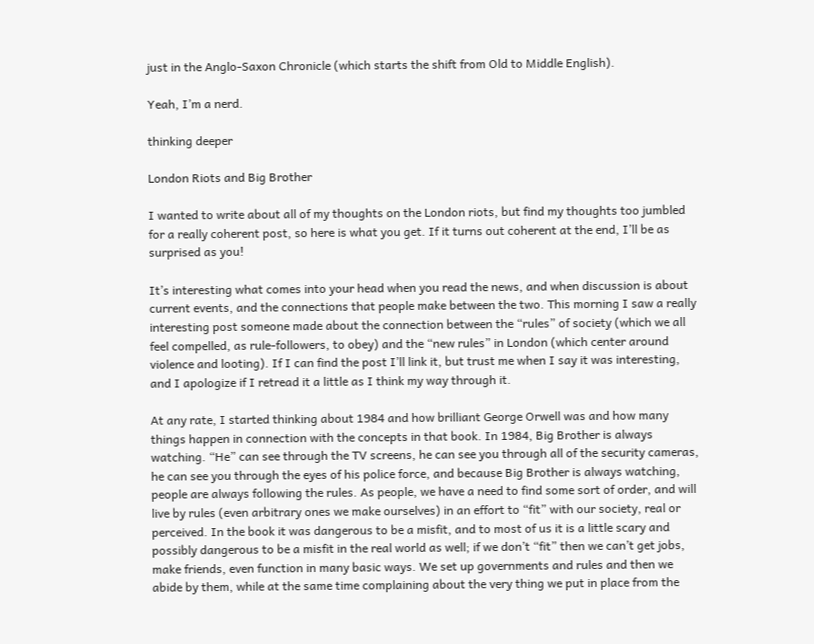just in the Anglo-Saxon Chronicle (which starts the shift from Old to Middle English).

Yeah, I’m a nerd.

thinking deeper

London Riots and Big Brother

I wanted to write about all of my thoughts on the London riots, but find my thoughts too jumbled for a really coherent post, so here is what you get. If it turns out coherent at the end, I’ll be as surprised as you!

It’s interesting what comes into your head when you read the news, and when discussion is about current events, and the connections that people make between the two. This morning I saw a really interesting post someone made about the connection between the “rules” of society (which we all feel compelled, as rule-followers, to obey) and the “new rules” in London (which center around violence and looting). If I can find the post I’ll link it, but trust me when I say it was interesting, and I apologize if I retread it a little as I think my way through it.

At any rate, I started thinking about 1984 and how brilliant George Orwell was and how many things happen in connection with the concepts in that book. In 1984, Big Brother is always watching. “He” can see through the TV screens, he can see you through all of the security cameras, he can see you through the eyes of his police force, and because Big Brother is always watching, people are always following the rules. As people, we have a need to find some sort of order, and will live by rules (even arbitrary ones we make ourselves) in an effort to “fit” with our society, real or perceived. In the book it was dangerous to be a misfit, and to most of us it is a little scary and possibly dangerous to be a misfit in the real world as well; if we don’t “fit” then we can’t get jobs, make friends, even function in many basic ways. We set up governments and rules and then we abide by them, while at the same time complaining about the very thing we put in place from the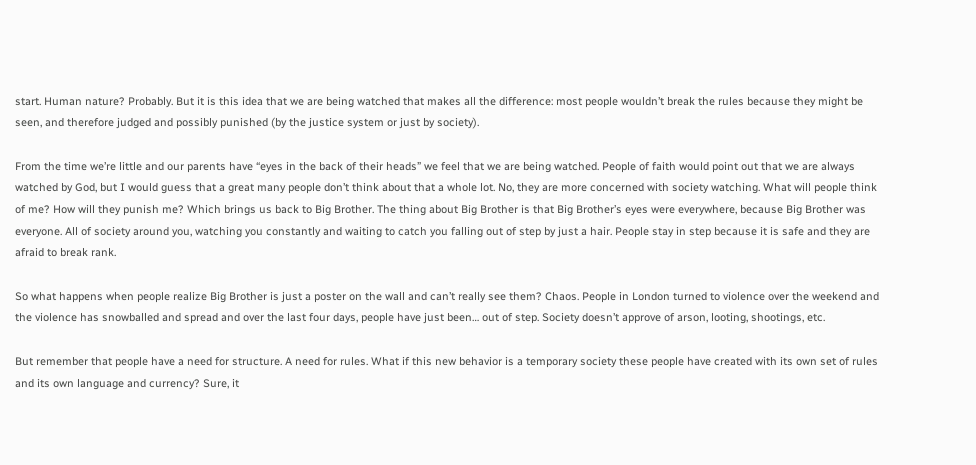start. Human nature? Probably. But it is this idea that we are being watched that makes all the difference: most people wouldn’t break the rules because they might be seen, and therefore judged and possibly punished (by the justice system or just by society).

From the time we’re little and our parents have “eyes in the back of their heads” we feel that we are being watched. People of faith would point out that we are always watched by God, but I would guess that a great many people don’t think about that a whole lot. No, they are more concerned with society watching. What will people think of me? How will they punish me? Which brings us back to Big Brother. The thing about Big Brother is that Big Brother’s eyes were everywhere, because Big Brother was everyone. All of society around you, watching you constantly and waiting to catch you falling out of step by just a hair. People stay in step because it is safe and they are afraid to break rank.

So what happens when people realize Big Brother is just a poster on the wall and can’t really see them? Chaos. People in London turned to violence over the weekend and the violence has snowballed and spread and over the last four days, people have just been… out of step. Society doesn’t approve of arson, looting, shootings, etc.

But remember that people have a need for structure. A need for rules. What if this new behavior is a temporary society these people have created with its own set of rules and its own language and currency? Sure, it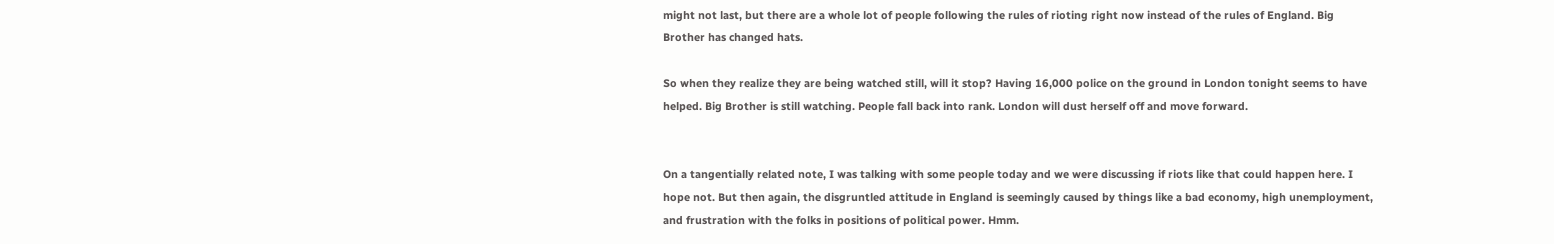might not last, but there are a whole lot of people following the rules of rioting right now instead of the rules of England. Big Brother has changed hats.

So when they realize they are being watched still, will it stop? Having 16,000 police on the ground in London tonight seems to have helped. Big Brother is still watching. People fall back into rank. London will dust herself off and move forward.


On a tangentially related note, I was talking with some people today and we were discussing if riots like that could happen here. I hope not. But then again, the disgruntled attitude in England is seemingly caused by things like a bad economy, high unemployment, and frustration with the folks in positions of political power. Hmm.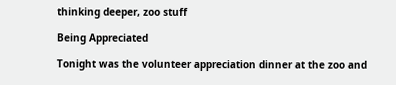thinking deeper, zoo stuff

Being Appreciated

Tonight was the volunteer appreciation dinner at the zoo and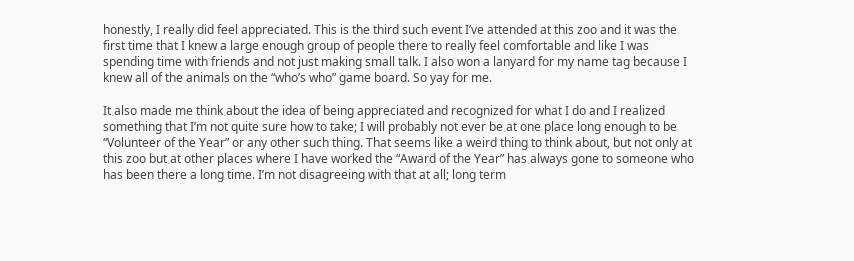honestly, I really did feel appreciated. This is the third such event I’ve attended at this zoo and it was the first time that I knew a large enough group of people there to really feel comfortable and like I was spending time with friends and not just making small talk. I also won a lanyard for my name tag because I knew all of the animals on the “who’s who” game board. So yay for me.

It also made me think about the idea of being appreciated and recognized for what I do and I realized something that I’m not quite sure how to take; I will probably not ever be at one place long enough to be “Volunteer of the Year” or any other such thing. That seems like a weird thing to think about, but not only at this zoo but at other places where I have worked the “Award of the Year” has always gone to someone who has been there a long time. I’m not disagreeing with that at all; long term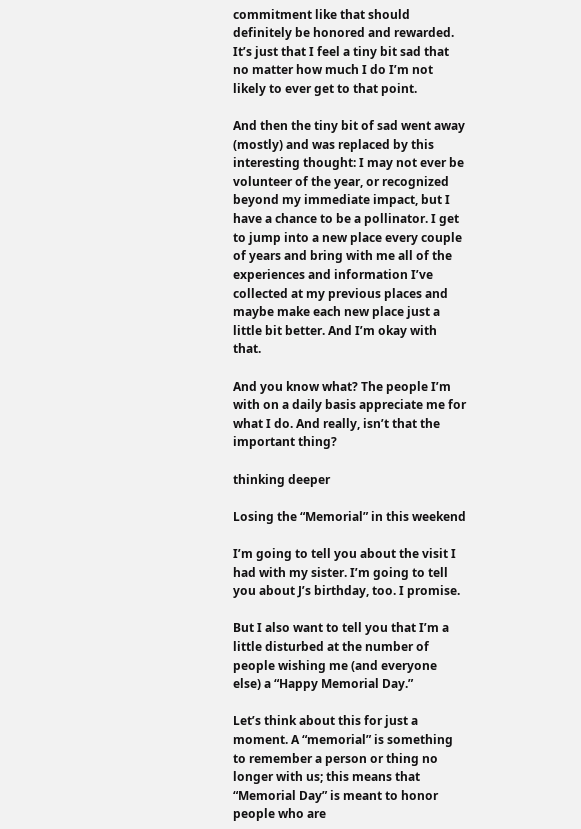commitment like that should definitely be honored and rewarded. It’s just that I feel a tiny bit sad that no matter how much I do I’m not likely to ever get to that point.

And then the tiny bit of sad went away (mostly) and was replaced by this interesting thought: I may not ever be volunteer of the year, or recognized beyond my immediate impact, but I have a chance to be a pollinator. I get to jump into a new place every couple of years and bring with me all of the experiences and information I’ve collected at my previous places and maybe make each new place just a little bit better. And I’m okay with that.

And you know what? The people I’m with on a daily basis appreciate me for what I do. And really, isn’t that the important thing?

thinking deeper

Losing the “Memorial” in this weekend

I’m going to tell you about the visit I had with my sister. I’m going to tell you about J’s birthday, too. I promise.

But I also want to tell you that I’m a little disturbed at the number of people wishing me (and everyone else) a “Happy Memorial Day.”

Let’s think about this for just a moment. A “memorial” is something to remember a person or thing no longer with us; this means that “Memorial Day” is meant to honor people who are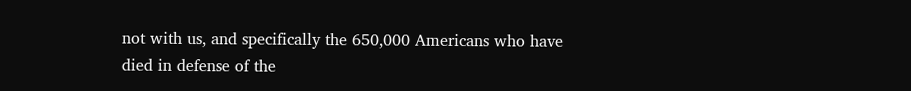not with us, and specifically the 650,000 Americans who have died in defense of the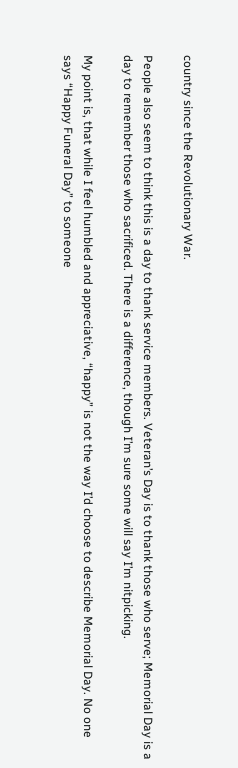country since the Revolutionary War.

People also seem to think this is a day to thank service members. Veteran’s Day is to thank those who serve; Memorial Day is a day to remember those who sacrificed. There is a difference, though I’m sure some will say I’m nitpicking.

My point is, that while I feel humbled and appreciative, “happy” is not the way I’d choose to describe Memorial Day. No one says “Happy Funeral Day” to someone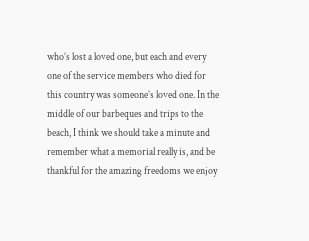who’s lost a loved one, but each and every one of the service members who died for this country was someone’s loved one. In the middle of our barbeques and trips to the beach, I think we should take a minute and remember what a memorial really is, and be thankful for the amazing freedoms we enjoy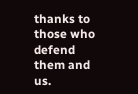thanks to those who defend them and us.